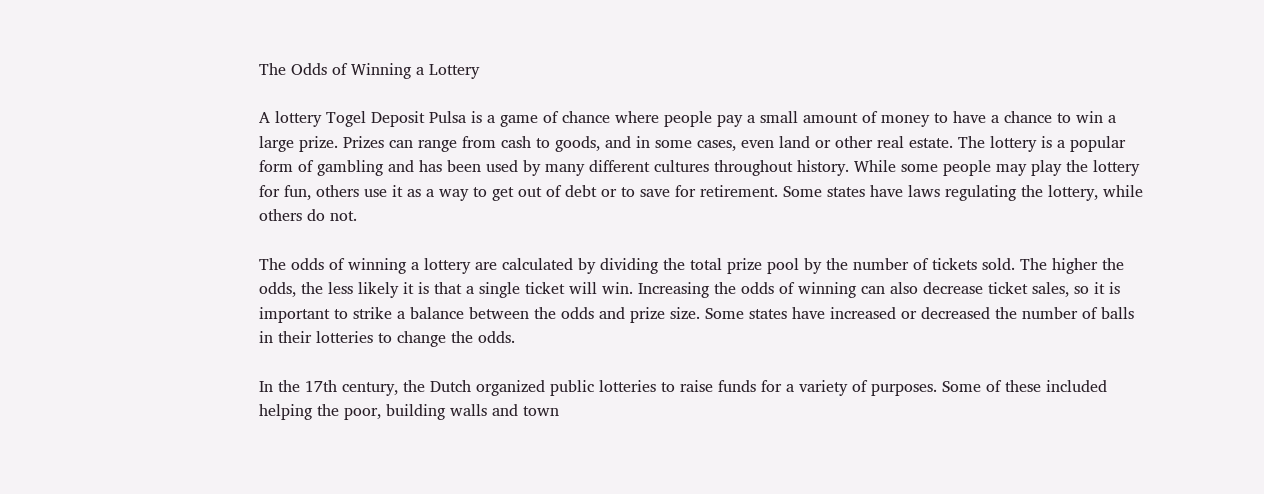The Odds of Winning a Lottery

A lottery Togel Deposit Pulsa is a game of chance where people pay a small amount of money to have a chance to win a large prize. Prizes can range from cash to goods, and in some cases, even land or other real estate. The lottery is a popular form of gambling and has been used by many different cultures throughout history. While some people may play the lottery for fun, others use it as a way to get out of debt or to save for retirement. Some states have laws regulating the lottery, while others do not.

The odds of winning a lottery are calculated by dividing the total prize pool by the number of tickets sold. The higher the odds, the less likely it is that a single ticket will win. Increasing the odds of winning can also decrease ticket sales, so it is important to strike a balance between the odds and prize size. Some states have increased or decreased the number of balls in their lotteries to change the odds.

In the 17th century, the Dutch organized public lotteries to raise funds for a variety of purposes. Some of these included helping the poor, building walls and town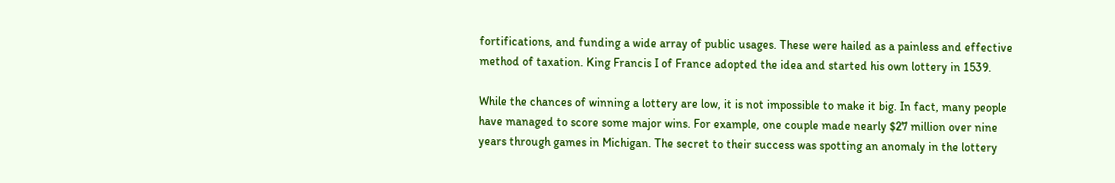fortifications, and funding a wide array of public usages. These were hailed as a painless and effective method of taxation. King Francis I of France adopted the idea and started his own lottery in 1539.

While the chances of winning a lottery are low, it is not impossible to make it big. In fact, many people have managed to score some major wins. For example, one couple made nearly $27 million over nine years through games in Michigan. The secret to their success was spotting an anomaly in the lottery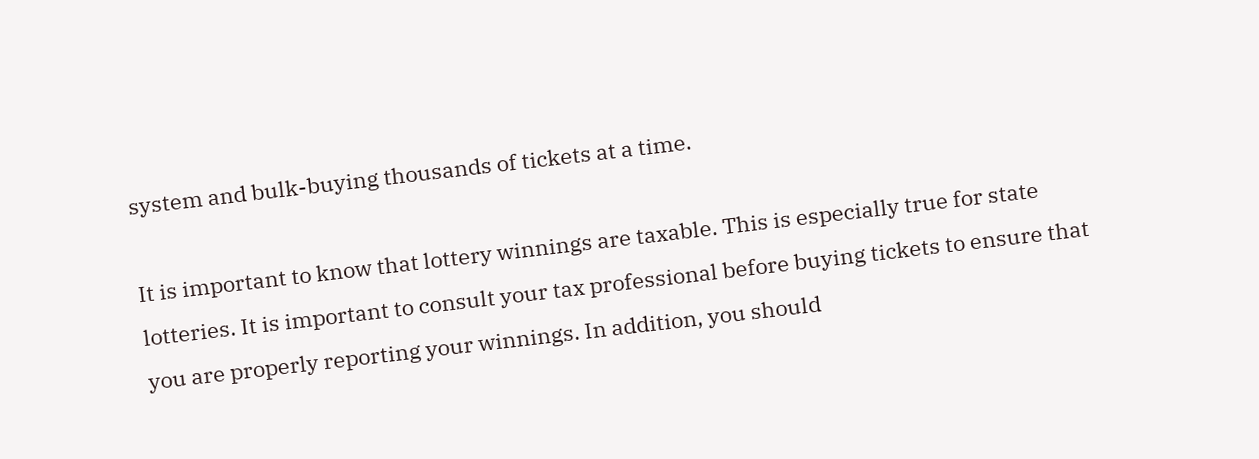system and bulk-buying thousands of tickets at a time.

It is important to know that lottery winnings are taxable. This is especially true for state lotteries. It is important to consult your tax professional before buying tickets to ensure that you are properly reporting your winnings. In addition, you should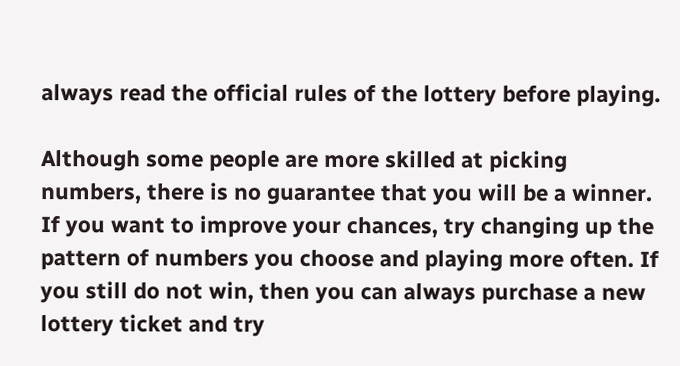always read the official rules of the lottery before playing.

Although some people are more skilled at picking numbers, there is no guarantee that you will be a winner. If you want to improve your chances, try changing up the pattern of numbers you choose and playing more often. If you still do not win, then you can always purchase a new lottery ticket and try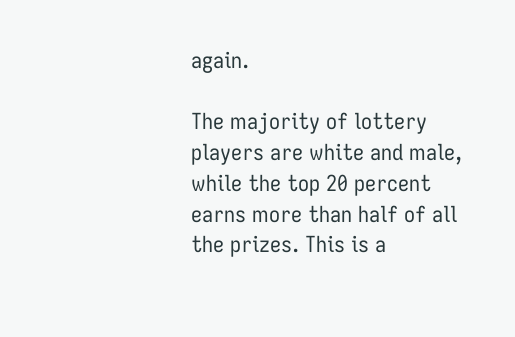again.

The majority of lottery players are white and male, while the top 20 percent earns more than half of all the prizes. This is a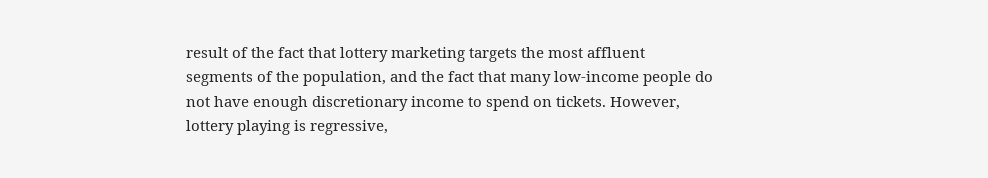result of the fact that lottery marketing targets the most affluent segments of the population, and the fact that many low-income people do not have enough discretionary income to spend on tickets. However, lottery playing is regressive,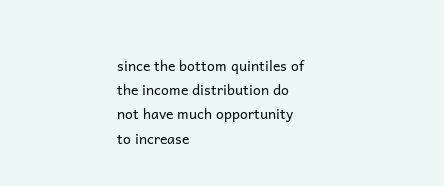since the bottom quintiles of the income distribution do not have much opportunity to increase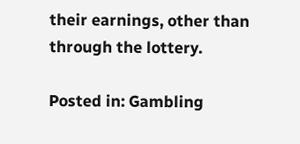their earnings, other than through the lottery.

Posted in: Gambling